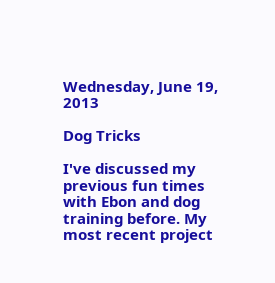Wednesday, June 19, 2013

Dog Tricks

I've discussed my previous fun times with Ebon and dog training before. My most recent project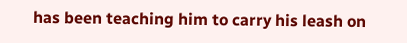has been teaching him to carry his leash on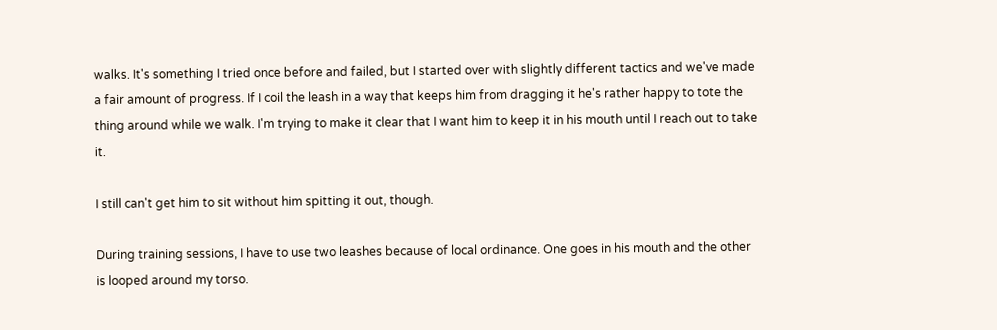walks. It's something I tried once before and failed, but I started over with slightly different tactics and we've made a fair amount of progress. If I coil the leash in a way that keeps him from dragging it he's rather happy to tote the thing around while we walk. I'm trying to make it clear that I want him to keep it in his mouth until I reach out to take it.

I still can't get him to sit without him spitting it out, though.

During training sessions, I have to use two leashes because of local ordinance. One goes in his mouth and the other is looped around my torso.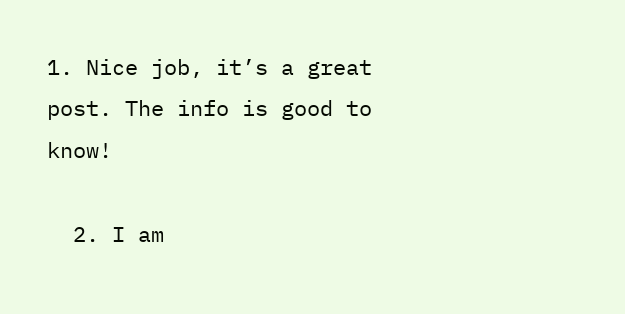1. Nice job, it’s a great post. The info is good to know!

  2. I am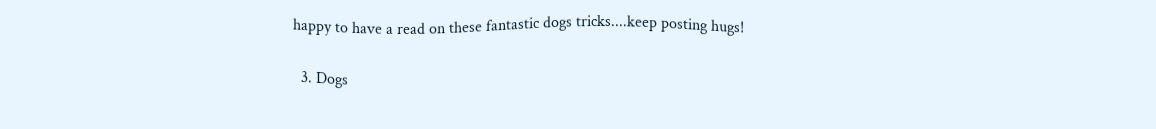happy to have a read on these fantastic dogs tricks....keep posting hugs!

  3. Dogs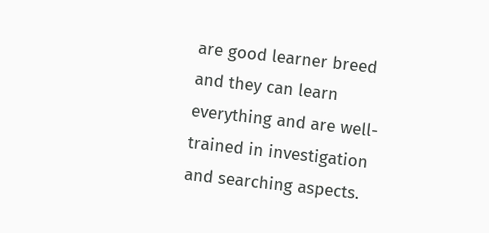are good learner breed and they can learn everything and are well-trained in investigation and searching aspects.